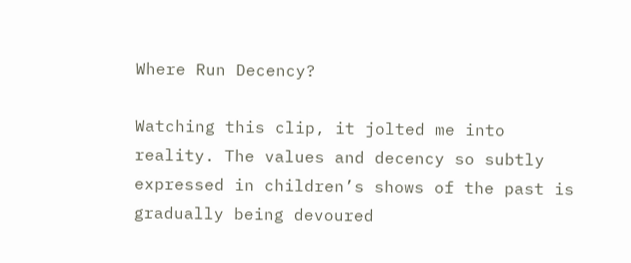Where Run Decency?

Watching this clip, it jolted me into reality. The values and decency so subtly expressed in children’s shows of the past is gradually being devoured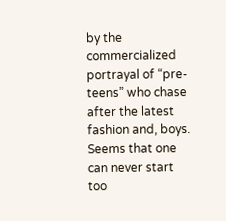by the commercialized portrayal of “pre-teens” who chase after the latest fashion and, boys. Seems that one can never start too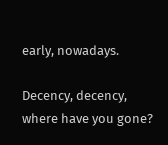early, nowadays.

Decency, decency, where have you gone?